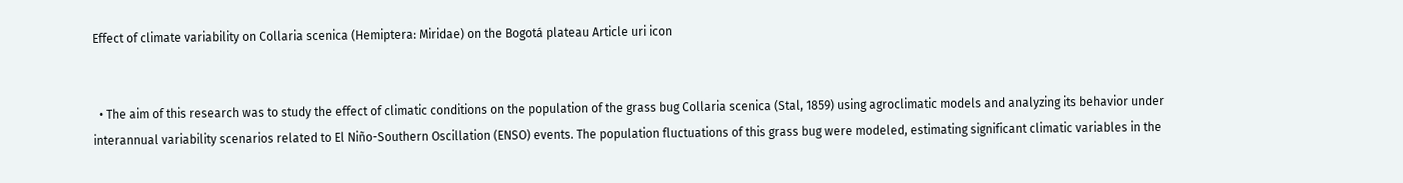Effect of climate variability on Collaria scenica (Hemiptera: Miridae) on the Bogotá plateau Article uri icon


  • The aim of this research was to study the effect of climatic conditions on the population of the grass bug Collaria scenica (Stal, 1859) using agroclimatic models and analyzing its behavior under interannual variability scenarios related to El Niño-Southern Oscillation (ENSO) events. The population fluctuations of this grass bug were modeled, estimating significant climatic variables in the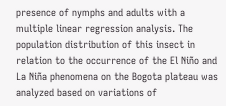presence of nymphs and adults with a multiple linear regression analysis. The population distribution of this insect in relation to the occurrence of the El Niño and La Niña phenomena on the Bogota plateau was analyzed based on variations of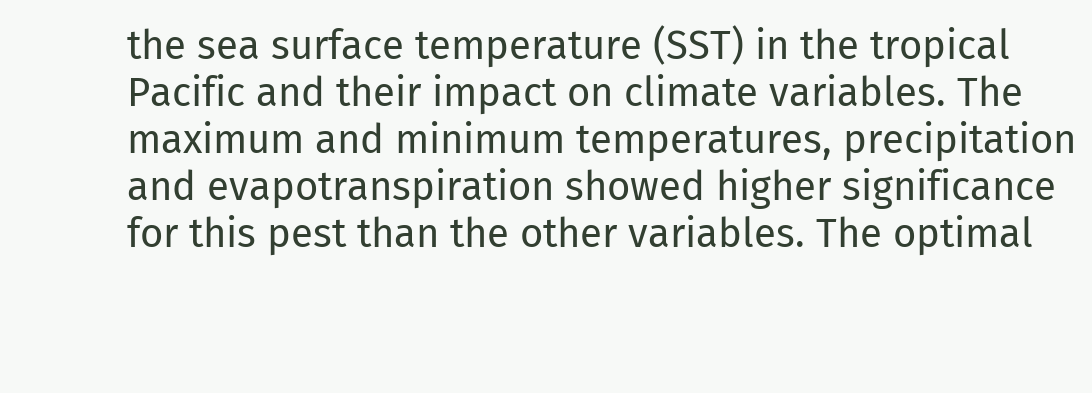the sea surface temperature (SST) in the tropical Pacific and their impact on climate variables. The maximum and minimum temperatures, precipitation and evapotranspiration showed higher significance for this pest than the other variables. The optimal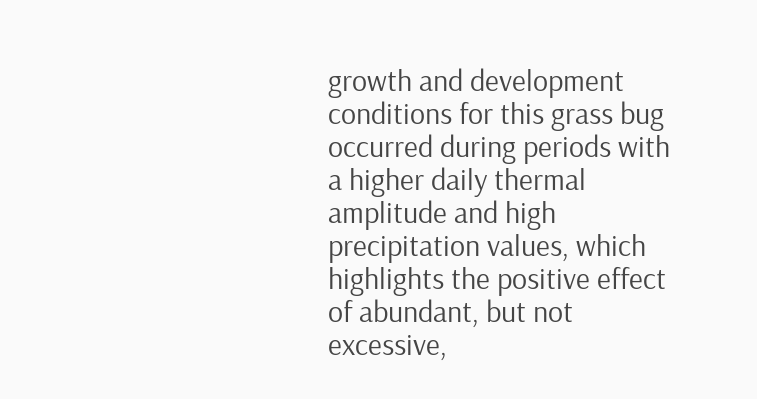growth and development conditions for this grass bug occurred during periods with a higher daily thermal amplitude and high precipitation values, which highlights the positive effect of abundant, but not excessive,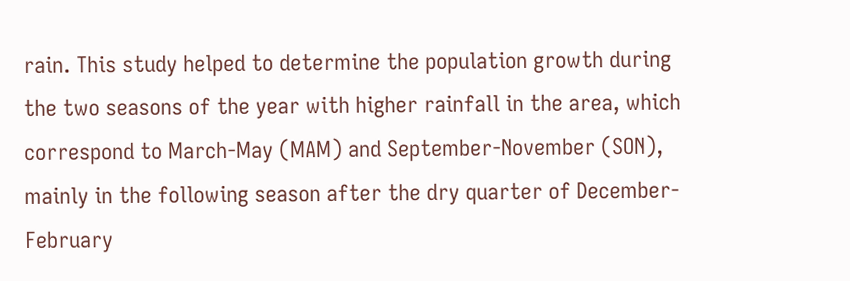rain. This study helped to determine the population growth during the two seasons of the year with higher rainfall in the area, which correspond to March-May (MAM) and September-November (SON), mainly in the following season after the dry quarter of December-February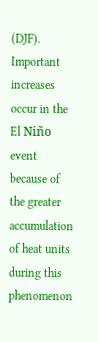(DJF). Important increases occur in the El Niño event because of the greater accumulation of heat units during this phenomenon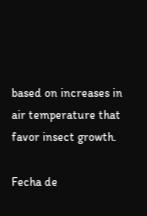based on increases in air temperature that favor insect growth.

Fecha de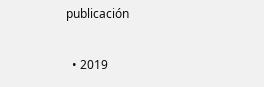publicación

  • 2019